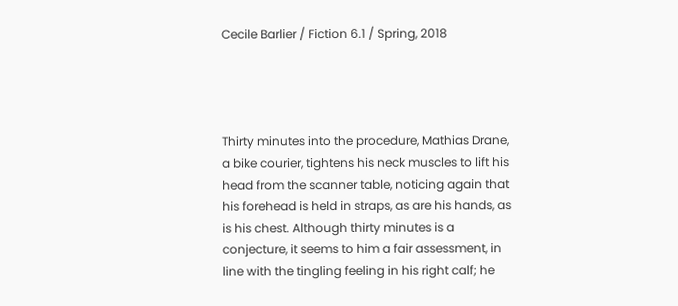Cecile Barlier / Fiction 6.1 / Spring, 2018




Thirty minutes into the procedure, Mathias Drane, a bike courier, tightens his neck muscles to lift his head from the scanner table, noticing again that his forehead is held in straps, as are his hands, as is his chest. Although thirty minutes is a conjecture, it seems to him a fair assessment, in line with the tingling feeling in his right calf; he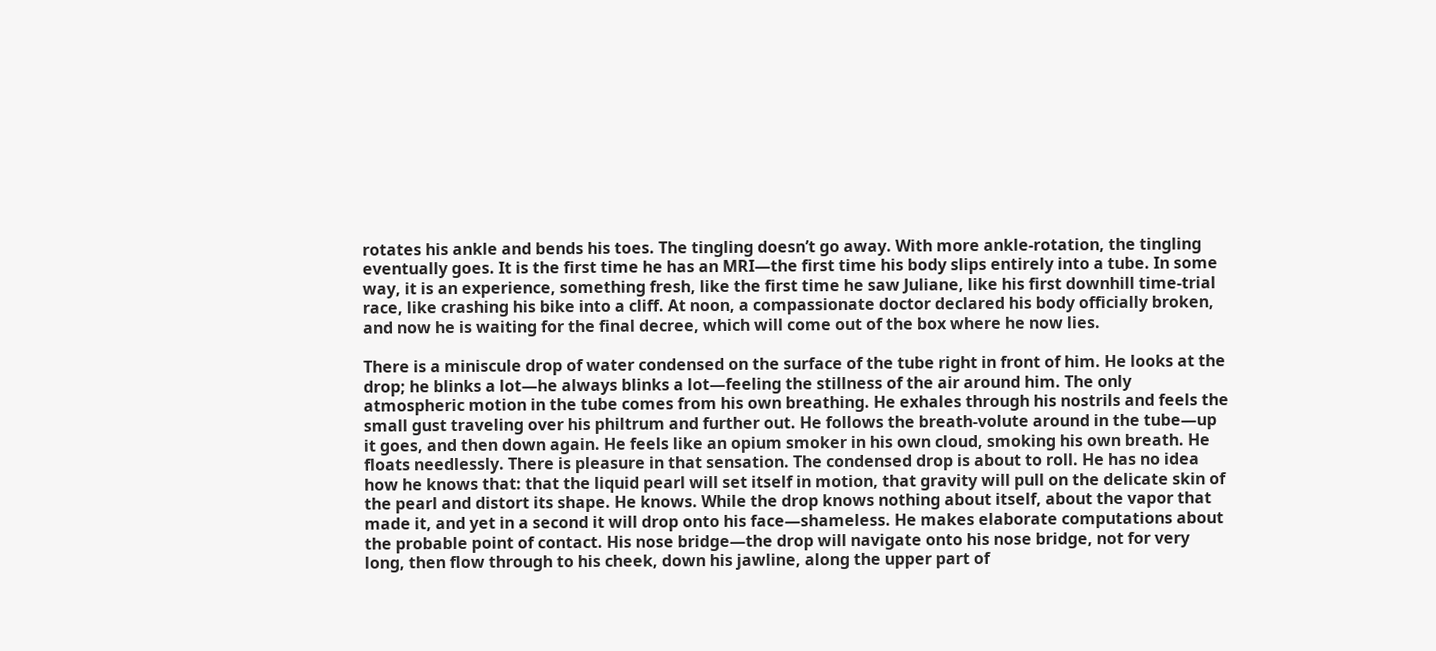rotates his ankle and bends his toes. The tingling doesn’t go away. With more ankle-rotation, the tingling eventually goes. It is the first time he has an MRI—the first time his body slips entirely into a tube. In some way, it is an experience, something fresh, like the first time he saw Juliane, like his first downhill time-trial race, like crashing his bike into a cliff. At noon, a compassionate doctor declared his body officially broken, and now he is waiting for the final decree, which will come out of the box where he now lies.

There is a miniscule drop of water condensed on the surface of the tube right in front of him. He looks at the drop; he blinks a lot—he always blinks a lot—feeling the stillness of the air around him. The only atmospheric motion in the tube comes from his own breathing. He exhales through his nostrils and feels the small gust traveling over his philtrum and further out. He follows the breath-volute around in the tube—up it goes, and then down again. He feels like an opium smoker in his own cloud, smoking his own breath. He floats needlessly. There is pleasure in that sensation. The condensed drop is about to roll. He has no idea how he knows that: that the liquid pearl will set itself in motion, that gravity will pull on the delicate skin of the pearl and distort its shape. He knows. While the drop knows nothing about itself, about the vapor that made it, and yet in a second it will drop onto his face—shameless. He makes elaborate computations about the probable point of contact. His nose bridge—the drop will navigate onto his nose bridge, not for very long, then flow through to his cheek, down his jawline, along the upper part of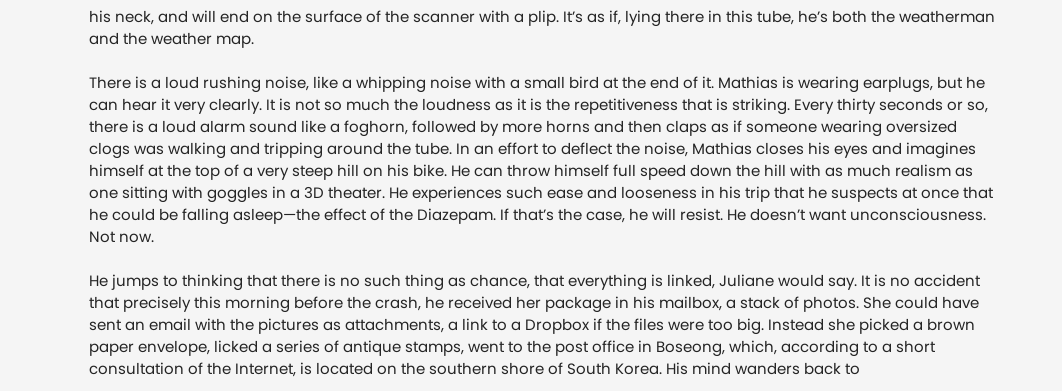his neck, and will end on the surface of the scanner with a plip. It’s as if, lying there in this tube, he’s both the weatherman and the weather map.

There is a loud rushing noise, like a whipping noise with a small bird at the end of it. Mathias is wearing earplugs, but he can hear it very clearly. It is not so much the loudness as it is the repetitiveness that is striking. Every thirty seconds or so, there is a loud alarm sound like a foghorn, followed by more horns and then claps as if someone wearing oversized clogs was walking and tripping around the tube. In an effort to deflect the noise, Mathias closes his eyes and imagines himself at the top of a very steep hill on his bike. He can throw himself full speed down the hill with as much realism as one sitting with goggles in a 3D theater. He experiences such ease and looseness in his trip that he suspects at once that he could be falling asleep—the effect of the Diazepam. If that’s the case, he will resist. He doesn’t want unconsciousness. Not now.

He jumps to thinking that there is no such thing as chance, that everything is linked, Juliane would say. It is no accident that precisely this morning before the crash, he received her package in his mailbox, a stack of photos. She could have sent an email with the pictures as attachments, a link to a Dropbox if the files were too big. Instead she picked a brown paper envelope, licked a series of antique stamps, went to the post office in Boseong, which, according to a short consultation of the Internet, is located on the southern shore of South Korea. His mind wanders back to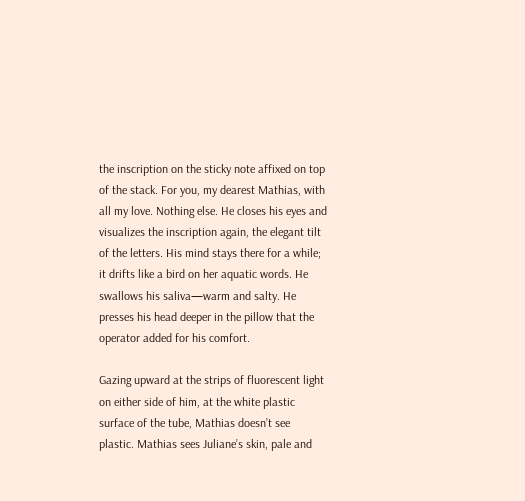the inscription on the sticky note affixed on top of the stack. For you, my dearest Mathias, with all my love. Nothing else. He closes his eyes and visualizes the inscription again, the elegant tilt of the letters. His mind stays there for a while; it drifts like a bird on her aquatic words. He swallows his saliva—warm and salty. He presses his head deeper in the pillow that the operator added for his comfort.

Gazing upward at the strips of fluorescent light on either side of him, at the white plastic surface of the tube, Mathias doesn’t see plastic. Mathias sees Juliane’s skin, pale and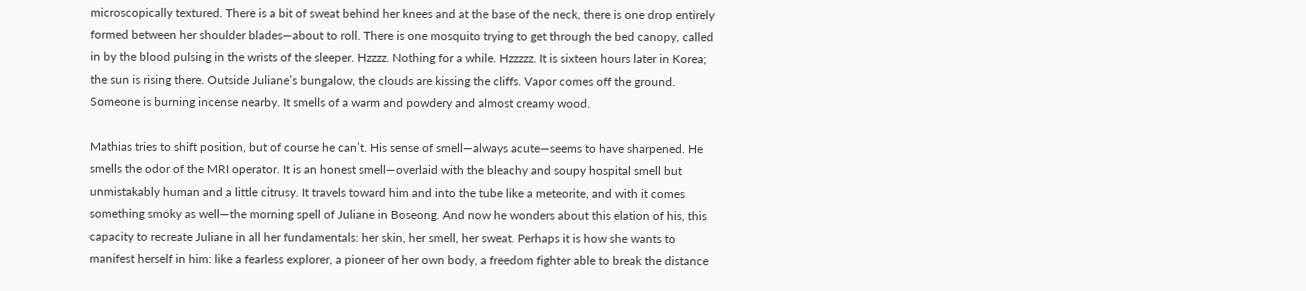microscopically textured. There is a bit of sweat behind her knees and at the base of the neck, there is one drop entirely formed between her shoulder blades—about to roll. There is one mosquito trying to get through the bed canopy, called in by the blood pulsing in the wrists of the sleeper. Hzzzz. Nothing for a while. Hzzzzz. It is sixteen hours later in Korea; the sun is rising there. Outside Juliane’s bungalow, the clouds are kissing the cliffs. Vapor comes off the ground. Someone is burning incense nearby. It smells of a warm and powdery and almost creamy wood.

Mathias tries to shift position, but of course he can’t. His sense of smell—always acute—seems to have sharpened. He smells the odor of the MRI operator. It is an honest smell—overlaid with the bleachy and soupy hospital smell but unmistakably human and a little citrusy. It travels toward him and into the tube like a meteorite, and with it comes something smoky as well—the morning spell of Juliane in Boseong. And now he wonders about this elation of his, this capacity to recreate Juliane in all her fundamentals: her skin, her smell, her sweat. Perhaps it is how she wants to manifest herself in him: like a fearless explorer, a pioneer of her own body, a freedom fighter able to break the distance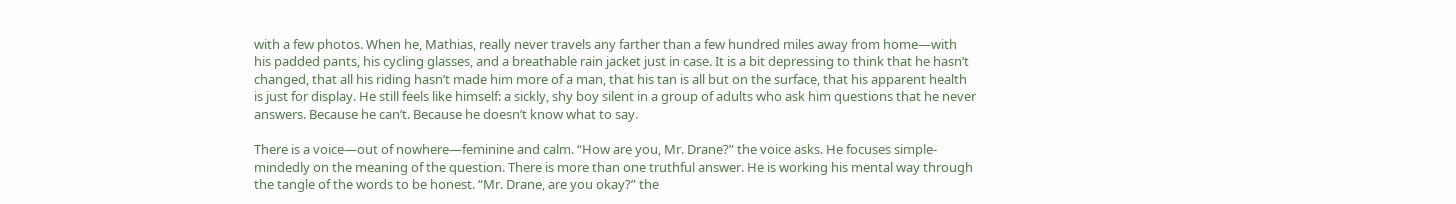with a few photos. When he, Mathias, really never travels any farther than a few hundred miles away from home—with his padded pants, his cycling glasses, and a breathable rain jacket just in case. It is a bit depressing to think that he hasn’t changed, that all his riding hasn’t made him more of a man, that his tan is all but on the surface, that his apparent health is just for display. He still feels like himself: a sickly, shy boy silent in a group of adults who ask him questions that he never answers. Because he can’t. Because he doesn’t know what to say.

There is a voice—out of nowhere—feminine and calm. “How are you, Mr. Drane?” the voice asks. He focuses simple-mindedly on the meaning of the question. There is more than one truthful answer. He is working his mental way through the tangle of the words to be honest. “Mr. Drane, are you okay?” the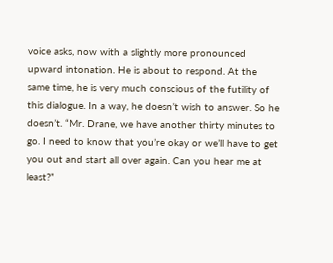voice asks, now with a slightly more pronounced upward intonation. He is about to respond. At the same time, he is very much conscious of the futility of this dialogue. In a way, he doesn’t wish to answer. So he doesn’t. “Mr. Drane, we have another thirty minutes to go. I need to know that you’re okay or we’ll have to get you out and start all over again. Can you hear me at least?”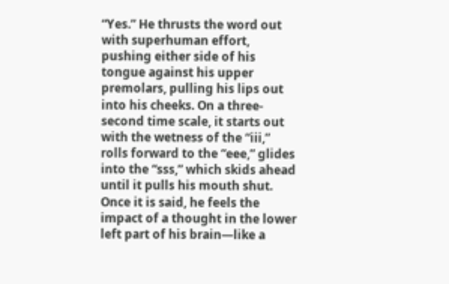“Yes.” He thrusts the word out with superhuman effort, pushing either side of his tongue against his upper premolars, pulling his lips out into his cheeks. On a three-second time scale, it starts out with the wetness of the “iii,” rolls forward to the “eee,” glides into the “sss,” which skids ahead until it pulls his mouth shut. Once it is said, he feels the impact of a thought in the lower left part of his brain—like a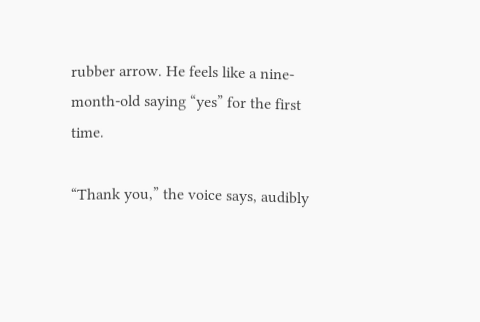rubber arrow. He feels like a nine-month-old saying “yes” for the first time.

“Thank you,” the voice says, audibly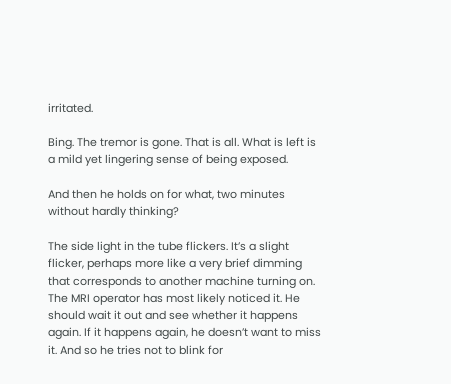irritated.

Bing. The tremor is gone. That is all. What is left is a mild yet lingering sense of being exposed.

And then he holds on for what, two minutes without hardly thinking?

The side light in the tube flickers. It’s a slight flicker, perhaps more like a very brief dimming that corresponds to another machine turning on. The MRI operator has most likely noticed it. He should wait it out and see whether it happens again. If it happens again, he doesn’t want to miss it. And so he tries not to blink for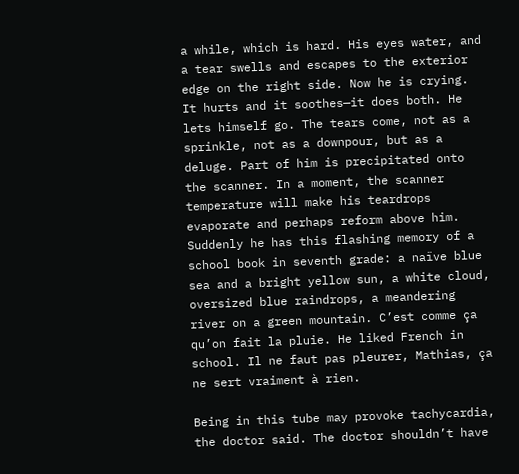a while, which is hard. His eyes water, and a tear swells and escapes to the exterior edge on the right side. Now he is crying. It hurts and it soothes—it does both. He lets himself go. The tears come, not as a sprinkle, not as a downpour, but as a deluge. Part of him is precipitated onto the scanner. In a moment, the scanner temperature will make his teardrops evaporate and perhaps reform above him. Suddenly he has this flashing memory of a school book in seventh grade: a naïve blue sea and a bright yellow sun, a white cloud, oversized blue raindrops, a meandering river on a green mountain. C’est comme ça qu’on fait la pluie. He liked French in school. Il ne faut pas pleurer, Mathias, ça ne sert vraiment à rien.

Being in this tube may provoke tachycardia, the doctor said. The doctor shouldn’t have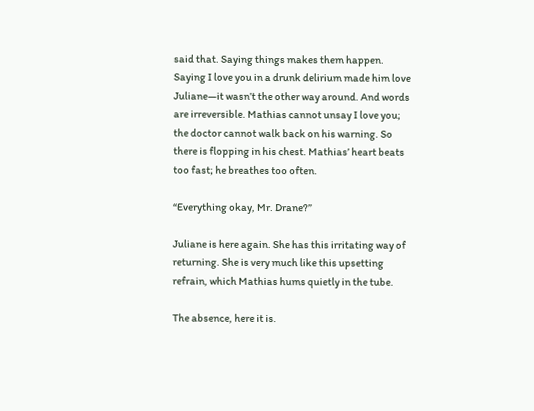said that. Saying things makes them happen. Saying I love you in a drunk delirium made him love Juliane—it wasn’t the other way around. And words are irreversible. Mathias cannot unsay I love you; the doctor cannot walk back on his warning. So there is flopping in his chest. Mathias’ heart beats too fast; he breathes too often.

“Everything okay, Mr. Drane?”

Juliane is here again. She has this irritating way of returning. She is very much like this upsetting refrain, which Mathias hums quietly in the tube.

The absence, here it is.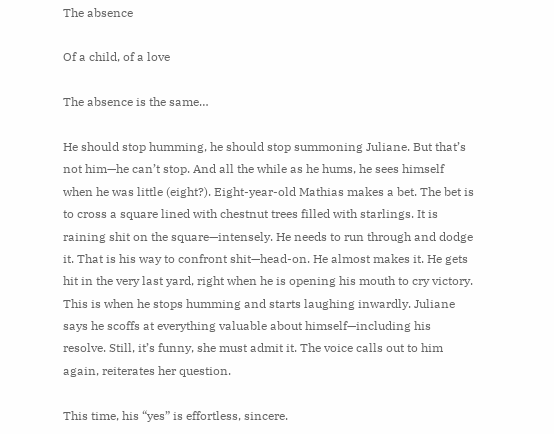The absence

Of a child, of a love

The absence is the same…

He should stop humming, he should stop summoning Juliane. But that’s not him—he can’t stop. And all the while as he hums, he sees himself when he was little (eight?). Eight-year-old Mathias makes a bet. The bet is to cross a square lined with chestnut trees filled with starlings. It is raining shit on the square—intensely. He needs to run through and dodge it. That is his way to confront shit—head-on. He almost makes it. He gets hit in the very last yard, right when he is opening his mouth to cry victory. This is when he stops humming and starts laughing inwardly. Juliane says he scoffs at everything valuable about himself—including his resolve. Still, it’s funny, she must admit it. The voice calls out to him again, reiterates her question.

This time, his “yes” is effortless, sincere.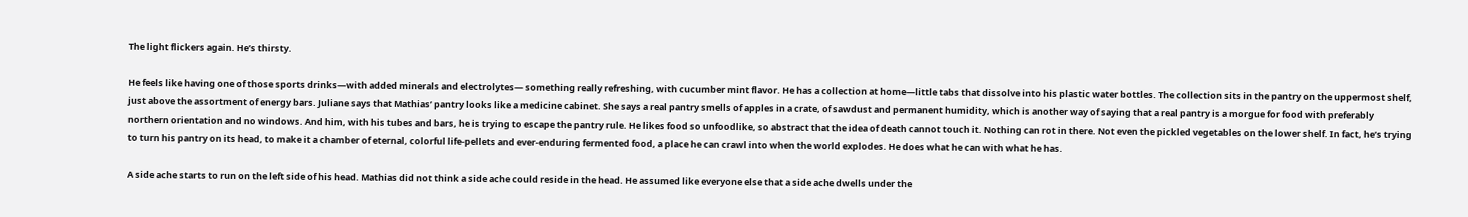The light flickers again. He’s thirsty.

He feels like having one of those sports drinks—with added minerals and electrolytes— something really refreshing, with cucumber mint flavor. He has a collection at home—little tabs that dissolve into his plastic water bottles. The collection sits in the pantry on the uppermost shelf, just above the assortment of energy bars. Juliane says that Mathias’ pantry looks like a medicine cabinet. She says a real pantry smells of apples in a crate, of sawdust and permanent humidity, which is another way of saying that a real pantry is a morgue for food with preferably northern orientation and no windows. And him, with his tubes and bars, he is trying to escape the pantry rule. He likes food so unfoodlike, so abstract that the idea of death cannot touch it. Nothing can rot in there. Not even the pickled vegetables on the lower shelf. In fact, he’s trying to turn his pantry on its head, to make it a chamber of eternal, colorful life-pellets and ever-enduring fermented food, a place he can crawl into when the world explodes. He does what he can with what he has.

A side ache starts to run on the left side of his head. Mathias did not think a side ache could reside in the head. He assumed like everyone else that a side ache dwells under the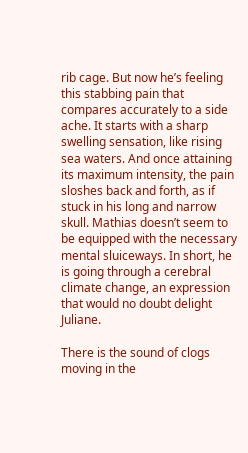rib cage. But now he’s feeling this stabbing pain that compares accurately to a side ache. It starts with a sharp swelling sensation, like rising sea waters. And once attaining its maximum intensity, the pain sloshes back and forth, as if stuck in his long and narrow skull. Mathias doesn’t seem to be equipped with the necessary mental sluiceways. In short, he is going through a cerebral climate change, an expression that would no doubt delight Juliane.

There is the sound of clogs moving in the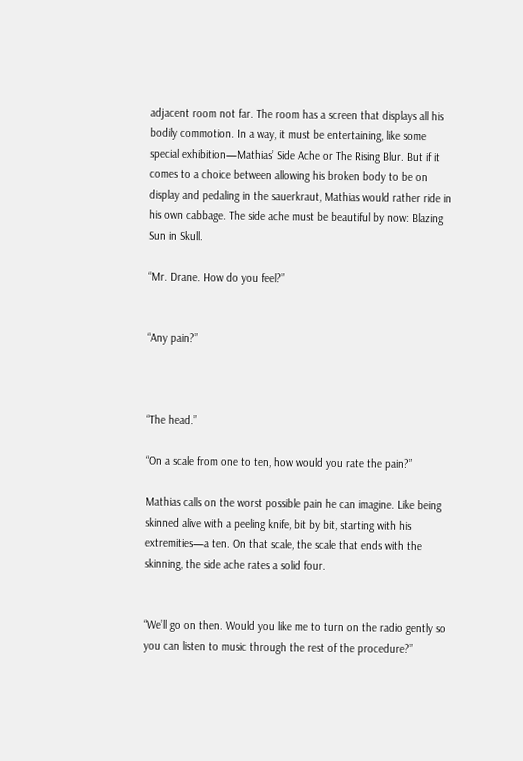adjacent room not far. The room has a screen that displays all his bodily commotion. In a way, it must be entertaining, like some special exhibition—Mathias’ Side Ache or The Rising Blur. But if it comes to a choice between allowing his broken body to be on display and pedaling in the sauerkraut, Mathias would rather ride in his own cabbage. The side ache must be beautiful by now: Blazing Sun in Skull.

“Mr. Drane. How do you feel?”


“Any pain?”



“The head.”

“On a scale from one to ten, how would you rate the pain?”

Mathias calls on the worst possible pain he can imagine. Like being skinned alive with a peeling knife, bit by bit, starting with his extremities—a ten. On that scale, the scale that ends with the skinning, the side ache rates a solid four.


“We’ll go on then. Would you like me to turn on the radio gently so you can listen to music through the rest of the procedure?”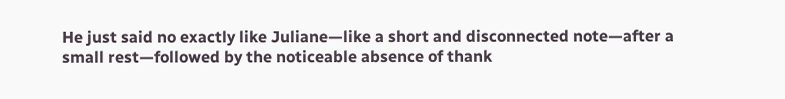He just said no exactly like Juliane—like a short and disconnected note—after a small rest—followed by the noticeable absence of thank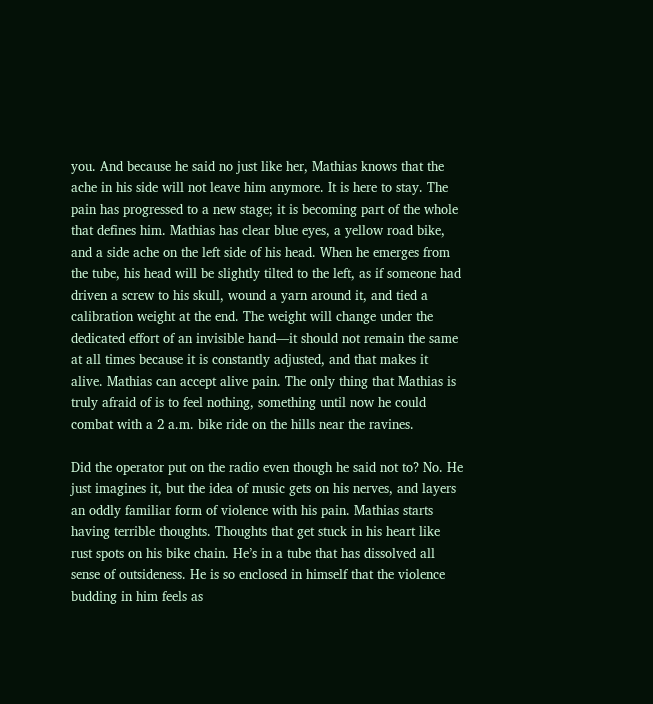you. And because he said no just like her, Mathias knows that the ache in his side will not leave him anymore. It is here to stay. The pain has progressed to a new stage; it is becoming part of the whole that defines him. Mathias has clear blue eyes, a yellow road bike, and a side ache on the left side of his head. When he emerges from the tube, his head will be slightly tilted to the left, as if someone had driven a screw to his skull, wound a yarn around it, and tied a calibration weight at the end. The weight will change under the dedicated effort of an invisible hand—it should not remain the same at all times because it is constantly adjusted, and that makes it alive. Mathias can accept alive pain. The only thing that Mathias is truly afraid of is to feel nothing, something until now he could combat with a 2 a.m. bike ride on the hills near the ravines.

Did the operator put on the radio even though he said not to? No. He just imagines it, but the idea of music gets on his nerves, and layers an oddly familiar form of violence with his pain. Mathias starts having terrible thoughts. Thoughts that get stuck in his heart like rust spots on his bike chain. He’s in a tube that has dissolved all sense of outsideness. He is so enclosed in himself that the violence budding in him feels as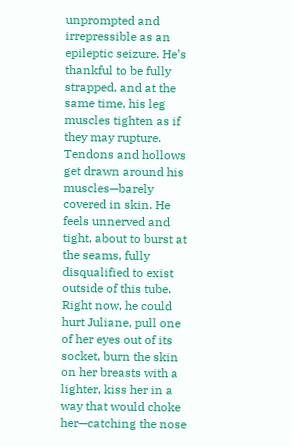unprompted and irrepressible as an epileptic seizure. He’s thankful to be fully strapped, and at the same time, his leg muscles tighten as if they may rupture. Tendons and hollows get drawn around his muscles—barely covered in skin. He feels unnerved and tight, about to burst at the seams, fully disqualified to exist outside of this tube. Right now, he could hurt Juliane, pull one of her eyes out of its socket, burn the skin on her breasts with a lighter, kiss her in a way that would choke her—catching the nose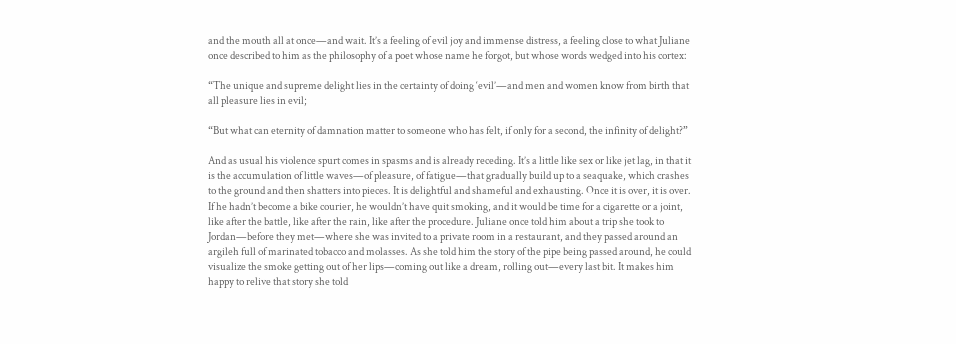and the mouth all at once—and wait. It’s a feeling of evil joy and immense distress, a feeling close to what Juliane once described to him as the philosophy of a poet whose name he forgot, but whose words wedged into his cortex:

“The unique and supreme delight lies in the certainty of doing ‘evil’—and men and women know from birth that all pleasure lies in evil;

“But what can eternity of damnation matter to someone who has felt, if only for a second, the infinity of delight?”

And as usual his violence spurt comes in spasms and is already receding. It’s a little like sex or like jet lag, in that it is the accumulation of little waves—of pleasure, of fatigue—that gradually build up to a seaquake, which crashes to the ground and then shatters into pieces. It is delightful and shameful and exhausting. Once it is over, it is over. If he hadn’t become a bike courier, he wouldn’t have quit smoking, and it would be time for a cigarette or a joint, like after the battle, like after the rain, like after the procedure. Juliane once told him about a trip she took to Jordan—before they met—where she was invited to a private room in a restaurant, and they passed around an argileh full of marinated tobacco and molasses. As she told him the story of the pipe being passed around, he could visualize the smoke getting out of her lips—coming out like a dream, rolling out—every last bit. It makes him happy to relive that story she told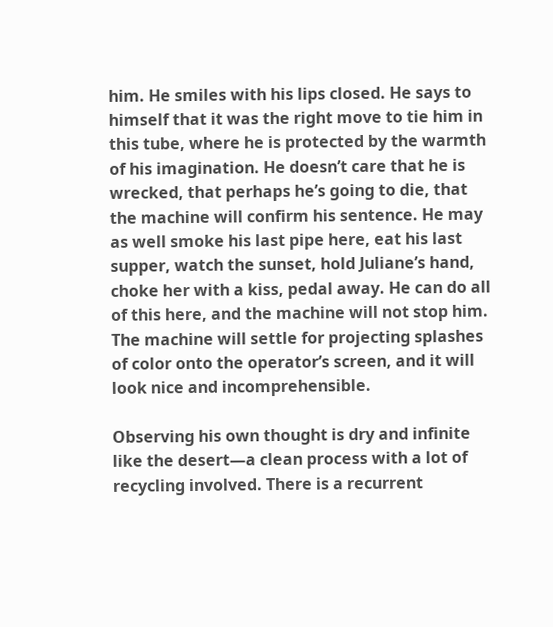him. He smiles with his lips closed. He says to himself that it was the right move to tie him in this tube, where he is protected by the warmth of his imagination. He doesn’t care that he is wrecked, that perhaps he’s going to die, that the machine will confirm his sentence. He may as well smoke his last pipe here, eat his last supper, watch the sunset, hold Juliane’s hand, choke her with a kiss, pedal away. He can do all of this here, and the machine will not stop him. The machine will settle for projecting splashes of color onto the operator’s screen, and it will look nice and incomprehensible.

Observing his own thought is dry and infinite like the desert—a clean process with a lot of recycling involved. There is a recurrent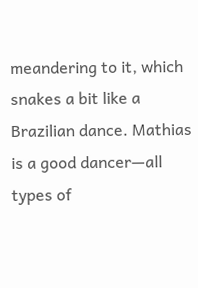meandering to it, which snakes a bit like a Brazilian dance. Mathias is a good dancer—all types of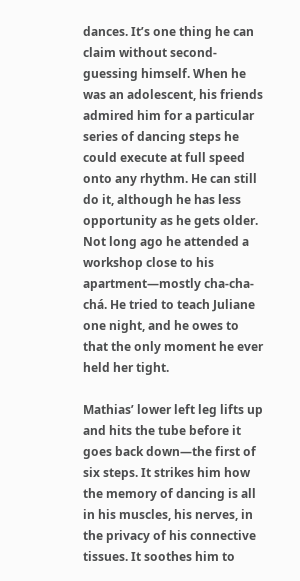dances. It’s one thing he can claim without second-guessing himself. When he was an adolescent, his friends admired him for a particular series of dancing steps he could execute at full speed onto any rhythm. He can still do it, although he has less opportunity as he gets older. Not long ago he attended a workshop close to his apartment—mostly cha-cha-chá. He tried to teach Juliane one night, and he owes to that the only moment he ever held her tight.

Mathias’ lower left leg lifts up and hits the tube before it goes back down—the first of six steps. It strikes him how the memory of dancing is all in his muscles, his nerves, in the privacy of his connective tissues. It soothes him to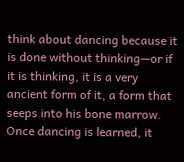think about dancing because it is done without thinking—or if it is thinking, it is a very ancient form of it, a form that seeps into his bone marrow. Once dancing is learned, it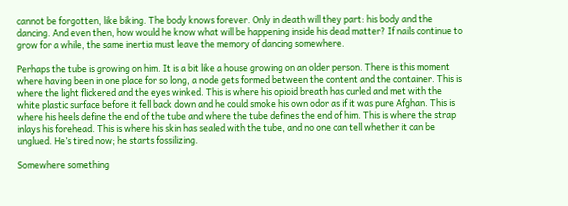cannot be forgotten, like biking. The body knows forever. Only in death will they part: his body and the dancing. And even then, how would he know what will be happening inside his dead matter? If nails continue to grow for a while, the same inertia must leave the memory of dancing somewhere.

Perhaps the tube is growing on him. It is a bit like a house growing on an older person. There is this moment where having been in one place for so long, a node gets formed between the content and the container. This is where the light flickered and the eyes winked. This is where his opioid breath has curled and met with the white plastic surface before it fell back down and he could smoke his own odor as if it was pure Afghan. This is where his heels define the end of the tube and where the tube defines the end of him. This is where the strap inlays his forehead. This is where his skin has sealed with the tube, and no one can tell whether it can be unglued. He’s tired now; he starts fossilizing.

Somewhere something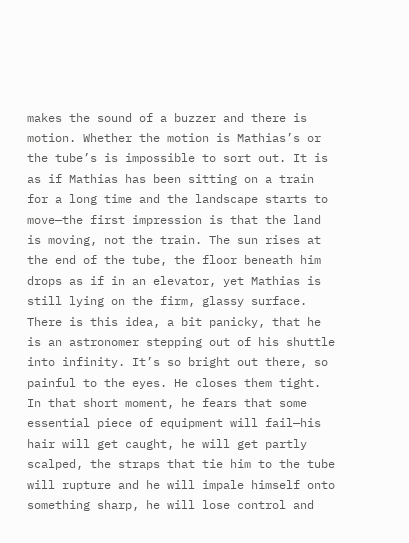makes the sound of a buzzer and there is motion. Whether the motion is Mathias’s or the tube’s is impossible to sort out. It is as if Mathias has been sitting on a train for a long time and the landscape starts to move—the first impression is that the land is moving, not the train. The sun rises at the end of the tube, the floor beneath him drops as if in an elevator, yet Mathias is still lying on the firm, glassy surface. There is this idea, a bit panicky, that he is an astronomer stepping out of his shuttle into infinity. It’s so bright out there, so painful to the eyes. He closes them tight. In that short moment, he fears that some essential piece of equipment will fail—his hair will get caught, he will get partly scalped, the straps that tie him to the tube will rupture and he will impale himself onto something sharp, he will lose control and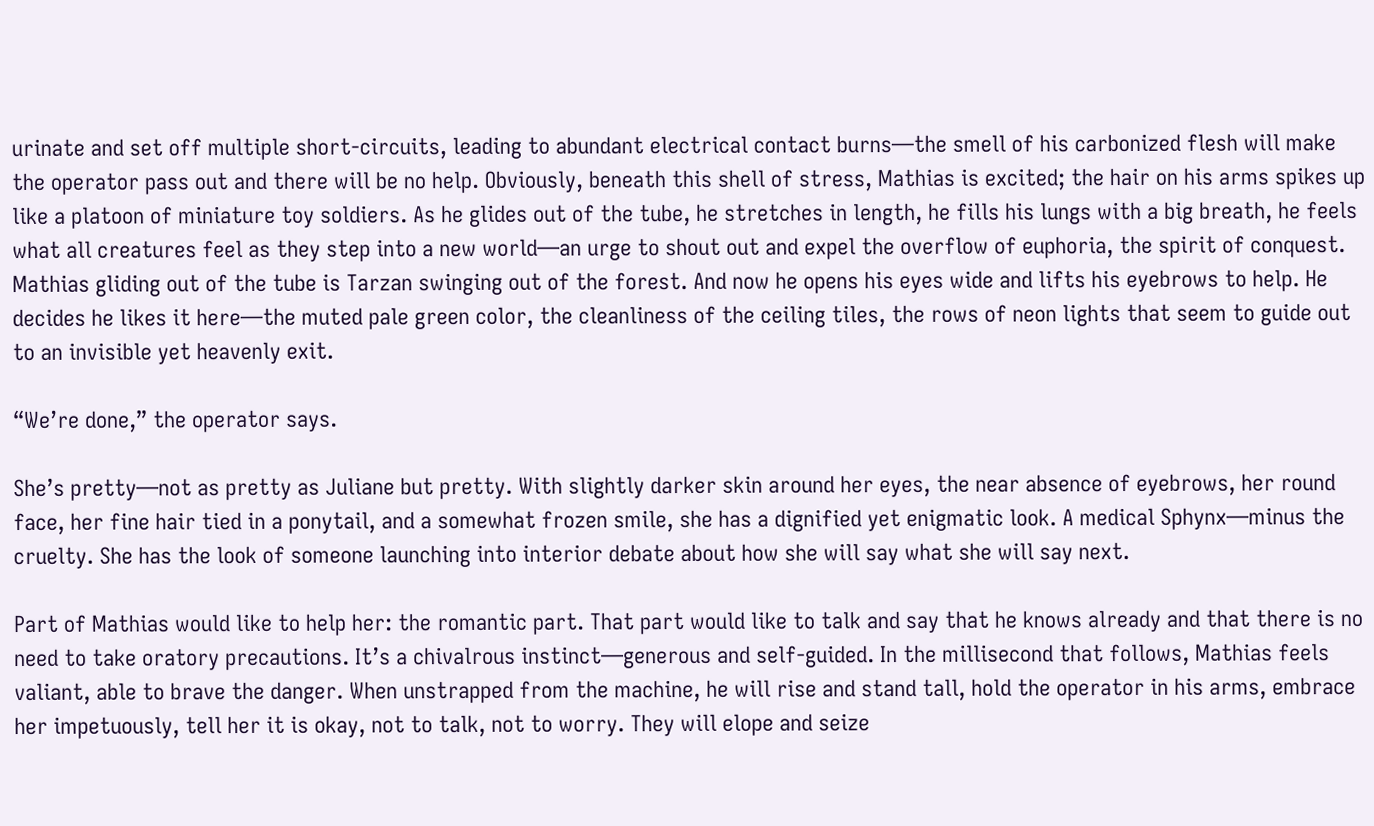urinate and set off multiple short-circuits, leading to abundant electrical contact burns—the smell of his carbonized flesh will make the operator pass out and there will be no help. Obviously, beneath this shell of stress, Mathias is excited; the hair on his arms spikes up like a platoon of miniature toy soldiers. As he glides out of the tube, he stretches in length, he fills his lungs with a big breath, he feels what all creatures feel as they step into a new world—an urge to shout out and expel the overflow of euphoria, the spirit of conquest. Mathias gliding out of the tube is Tarzan swinging out of the forest. And now he opens his eyes wide and lifts his eyebrows to help. He decides he likes it here—the muted pale green color, the cleanliness of the ceiling tiles, the rows of neon lights that seem to guide out to an invisible yet heavenly exit.

“We’re done,” the operator says.

She’s pretty—not as pretty as Juliane but pretty. With slightly darker skin around her eyes, the near absence of eyebrows, her round face, her fine hair tied in a ponytail, and a somewhat frozen smile, she has a dignified yet enigmatic look. A medical Sphynx—minus the cruelty. She has the look of someone launching into interior debate about how she will say what she will say next.

Part of Mathias would like to help her: the romantic part. That part would like to talk and say that he knows already and that there is no need to take oratory precautions. It’s a chivalrous instinct—generous and self-guided. In the millisecond that follows, Mathias feels valiant, able to brave the danger. When unstrapped from the machine, he will rise and stand tall, hold the operator in his arms, embrace her impetuously, tell her it is okay, not to talk, not to worry. They will elope and seize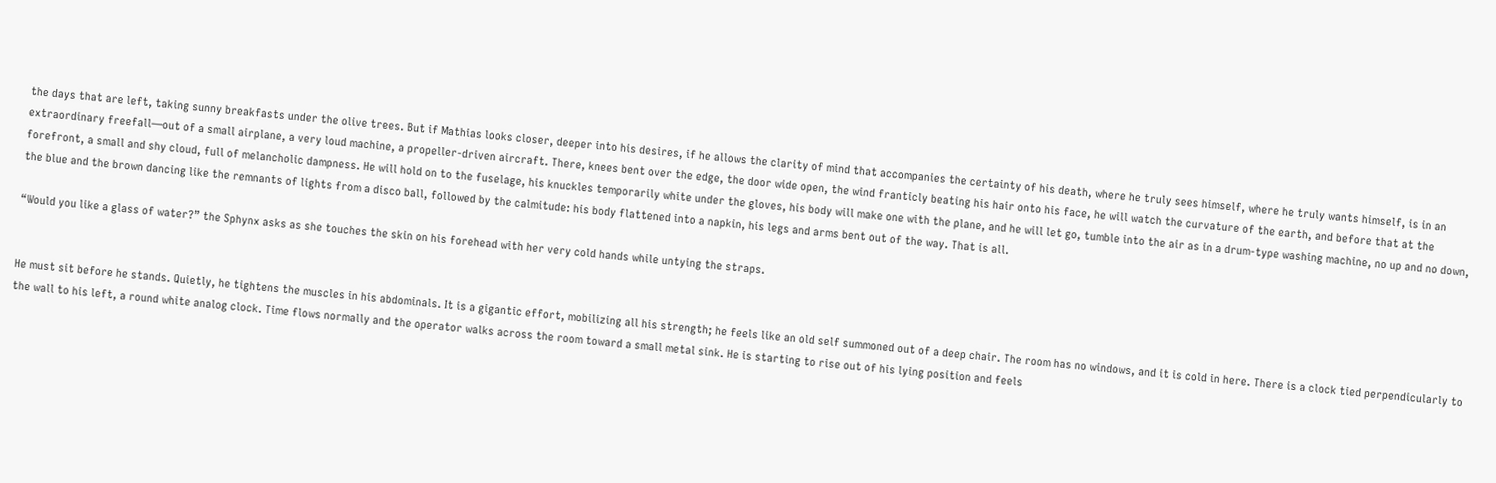the days that are left, taking sunny breakfasts under the olive trees. But if Mathias looks closer, deeper into his desires, if he allows the clarity of mind that accompanies the certainty of his death, where he truly sees himself, where he truly wants himself, is in an extraordinary freefall—out of a small airplane, a very loud machine, a propeller-driven aircraft. There, knees bent over the edge, the door wide open, the wind franticly beating his hair onto his face, he will watch the curvature of the earth, and before that at the forefront, a small and shy cloud, full of melancholic dampness. He will hold on to the fuselage, his knuckles temporarily white under the gloves, his body will make one with the plane, and he will let go, tumble into the air as in a drum-type washing machine, no up and no down, the blue and the brown dancing like the remnants of lights from a disco ball, followed by the calmitude: his body flattened into a napkin, his legs and arms bent out of the way. That is all.

“Would you like a glass of water?” the Sphynx asks as she touches the skin on his forehead with her very cold hands while untying the straps.


He must sit before he stands. Quietly, he tightens the muscles in his abdominals. It is a gigantic effort, mobilizing all his strength; he feels like an old self summoned out of a deep chair. The room has no windows, and it is cold in here. There is a clock tied perpendicularly to the wall to his left, a round white analog clock. Time flows normally and the operator walks across the room toward a small metal sink. He is starting to rise out of his lying position and feels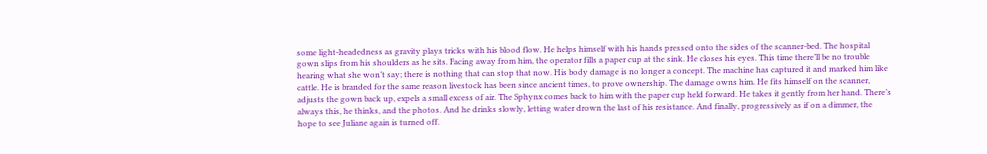some light-headedness as gravity plays tricks with his blood flow. He helps himself with his hands pressed onto the sides of the scanner-bed. The hospital gown slips from his shoulders as he sits. Facing away from him, the operator fills a paper cup at the sink. He closes his eyes. This time there’ll be no trouble hearing what she won’t say; there is nothing that can stop that now. His body damage is no longer a concept. The machine has captured it and marked him like cattle. He is branded for the same reason livestock has been since ancient times, to prove ownership. The damage owns him. He fits himself on the scanner, adjusts the gown back up, expels a small excess of air. The Sphynx comes back to him with the paper cup held forward. He takes it gently from her hand. There’s always this, he thinks, and the photos. And he drinks slowly, letting water drown the last of his resistance. And finally, progressively as if on a dimmer, the hope to see Juliane again is turned off.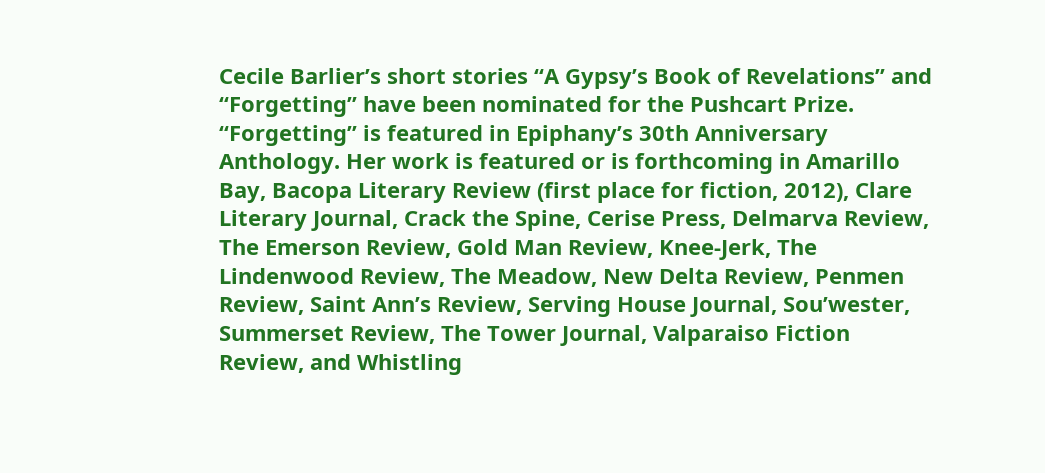Cecile Barlier’s short stories “A Gypsy’s Book of Revelations” and “Forgetting” have been nominated for the Pushcart Prize. “Forgetting” is featured in Epiphany’s 30th Anniversary Anthology. Her work is featured or is forthcoming in Amarillo Bay, Bacopa Literary Review (first place for fiction, 2012), Clare Literary Journal, Crack the Spine, Cerise Press, Delmarva Review, The Emerson Review, Gold Man Review, Knee-Jerk, The Lindenwood Review, The Meadow, New Delta Review, Penmen Review, Saint Ann’s Review, Serving House Journal, Sou’wester, Summerset Review, The Tower Journal, Valparaiso Fiction Review, and Whistling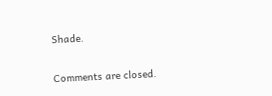Shade.


Comments are closed.